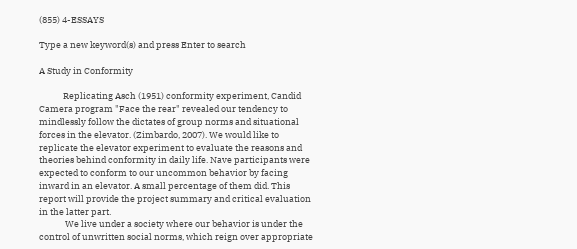(855) 4-ESSAYS

Type a new keyword(s) and press Enter to search

A Study in Conformity

            Replicating Asch (1951) conformity experiment, Candid Camera program "Face the rear" revealed our tendency to mindlessly follow the dictates of group norms and situational forces in the elevator. (Zimbardo, 2007). We would like to replicate the elevator experiment to evaluate the reasons and theories behind conformity in daily life. Nave participants were expected to conform to our uncommon behavior by facing inward in an elevator. A small percentage of them did. This report will provide the project summary and critical evaluation in the latter part.
             We live under a society where our behavior is under the control of unwritten social norms, which reign over appropriate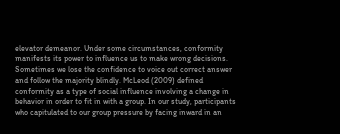elevator demeanor. Under some circumstances, conformity manifests its power to influence us to make wrong decisions. Sometimes we lose the confidence to voice out correct answer and follow the majority blindly. McLeod (2009) defined conformity as a type of social influence involving a change in behavior in order to fit in with a group. In our study, participants who capitulated to our group pressure by facing inward in an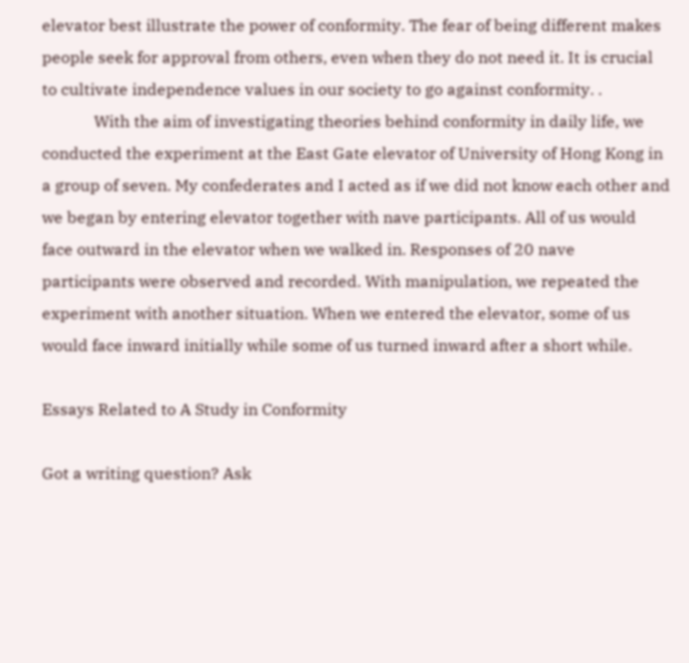elevator best illustrate the power of conformity. The fear of being different makes people seek for approval from others, even when they do not need it. It is crucial to cultivate independence values in our society to go against conformity. .
             With the aim of investigating theories behind conformity in daily life, we conducted the experiment at the East Gate elevator of University of Hong Kong in a group of seven. My confederates and I acted as if we did not know each other and we began by entering elevator together with nave participants. All of us would face outward in the elevator when we walked in. Responses of 20 nave participants were observed and recorded. With manipulation, we repeated the experiment with another situation. When we entered the elevator, some of us would face inward initially while some of us turned inward after a short while.

Essays Related to A Study in Conformity

Got a writing question? Ask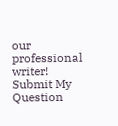our professional writer!
Submit My Question